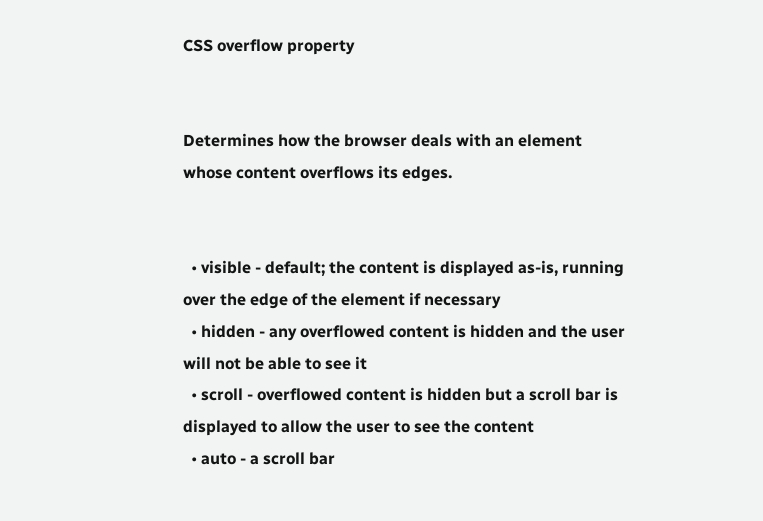CSS overflow property


Determines how the browser deals with an element whose content overflows its edges.


  • visible - default; the content is displayed as-is, running over the edge of the element if necessary
  • hidden - any overflowed content is hidden and the user will not be able to see it
  • scroll - overflowed content is hidden but a scroll bar is displayed to allow the user to see the content
  • auto - a scroll bar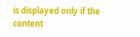is displayed only if the content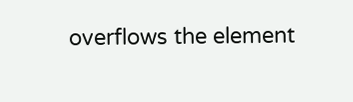overflows the element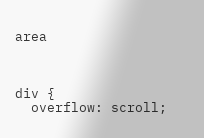area



div {
  overflow: scroll;